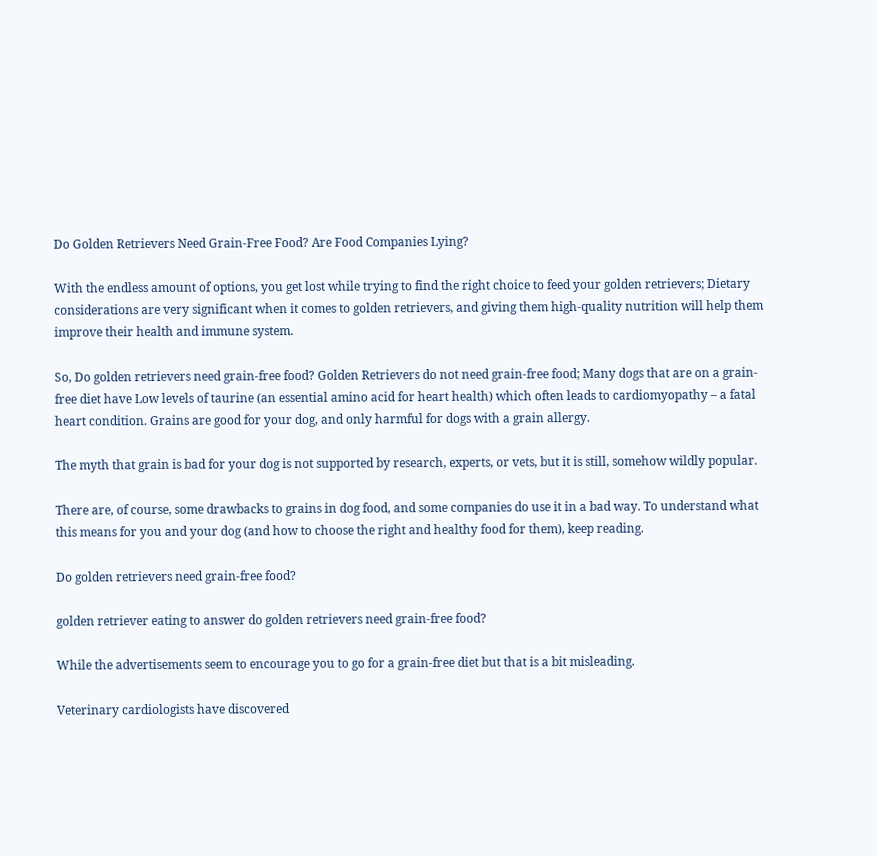Do Golden Retrievers Need Grain-Free Food? Are Food Companies Lying?

With the endless amount of options, you get lost while trying to find the right choice to feed your golden retrievers; Dietary considerations are very significant when it comes to golden retrievers, and giving them high-quality nutrition will help them improve their health and immune system.

So, Do golden retrievers need grain-free food? Golden Retrievers do not need grain-free food; Many dogs that are on a grain-free diet have Low levels of taurine (an essential amino acid for heart health) which often leads to cardiomyopathy – a fatal heart condition. Grains are good for your dog, and only harmful for dogs with a grain allergy.

The myth that grain is bad for your dog is not supported by research, experts, or vets, but it is still, somehow wildly popular.

There are, of course, some drawbacks to grains in dog food, and some companies do use it in a bad way. To understand what this means for you and your dog (and how to choose the right and healthy food for them), keep reading.

Do golden retrievers need grain-free food?

golden retriever eating to answer do golden retrievers need grain-free food?

While the advertisements seem to encourage you to go for a grain-free diet but that is a bit misleading.

Veterinary cardiologists have discovered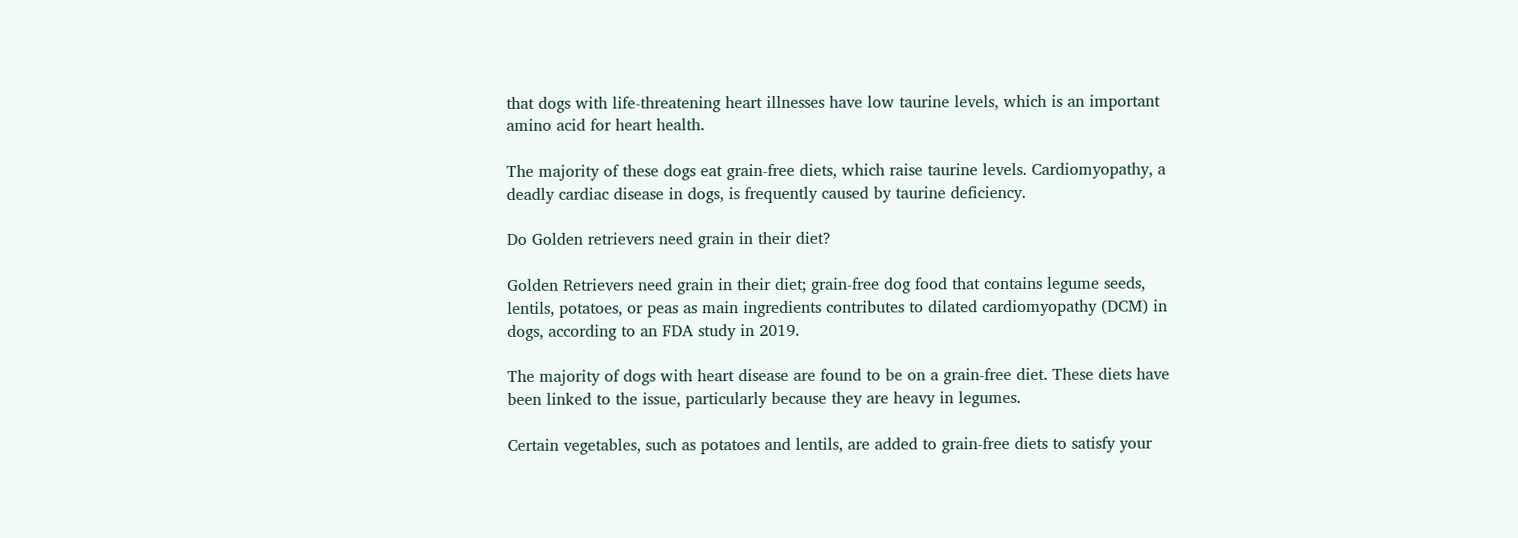that dogs with life-threatening heart illnesses have low taurine levels, which is an important amino acid for heart health.

The majority of these dogs eat grain-free diets, which raise taurine levels. Cardiomyopathy, a deadly cardiac disease in dogs, is frequently caused by taurine deficiency.

Do Golden retrievers need grain in their diet?

Golden Retrievers need grain in their diet; grain-free dog food that contains legume seeds, lentils, potatoes, or peas as main ingredients contributes to dilated cardiomyopathy (DCM) in dogs, according to an FDA study in 2019.

The majority of dogs with heart disease are found to be on a grain-free diet. These diets have been linked to the issue, particularly because they are heavy in legumes.

Certain vegetables, such as potatoes and lentils, are added to grain-free diets to satisfy your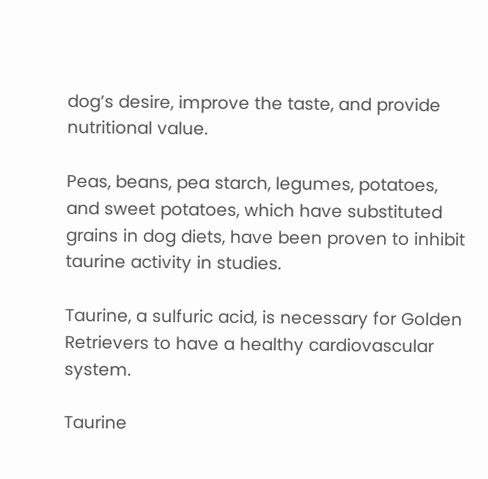dog’s desire, improve the taste, and provide nutritional value.

Peas, beans, pea starch, legumes, potatoes, and sweet potatoes, which have substituted grains in dog diets, have been proven to inhibit taurine activity in studies.

Taurine, a sulfuric acid, is necessary for Golden Retrievers to have a healthy cardiovascular system.

Taurine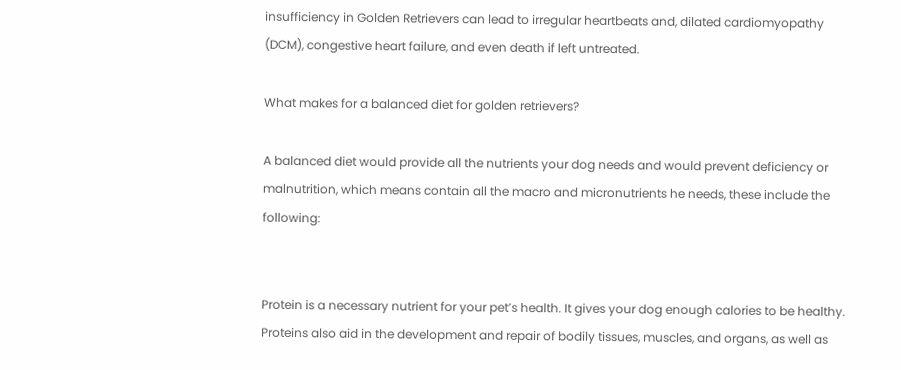insufficiency in Golden Retrievers can lead to irregular heartbeats and, dilated cardiomyopathy (DCM), congestive heart failure, and even death if left untreated.

What makes for a balanced diet for golden retrievers?

A balanced diet would provide all the nutrients your dog needs and would prevent deficiency or malnutrition, which means contain all the macro and micronutrients he needs, these include the following:


Protein is a necessary nutrient for your pet’s health. It gives your dog enough calories to be healthy. Proteins also aid in the development and repair of bodily tissues, muscles, and organs, as well as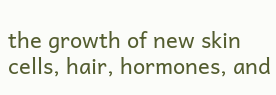the growth of new skin cells, hair, hormones, and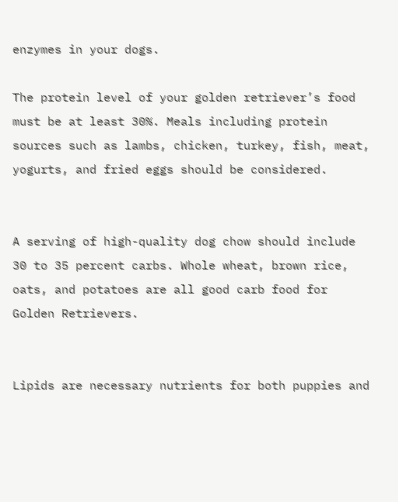enzymes in your dogs.

The protein level of your golden retriever’s food must be at least 30%. Meals including protein sources such as lambs, chicken, turkey, fish, meat, yogurts, and fried eggs should be considered.


A serving of high-quality dog chow should include 30 to 35 percent carbs. Whole wheat, brown rice, oats, and potatoes are all good carb food for Golden Retrievers.


Lipids are necessary nutrients for both puppies and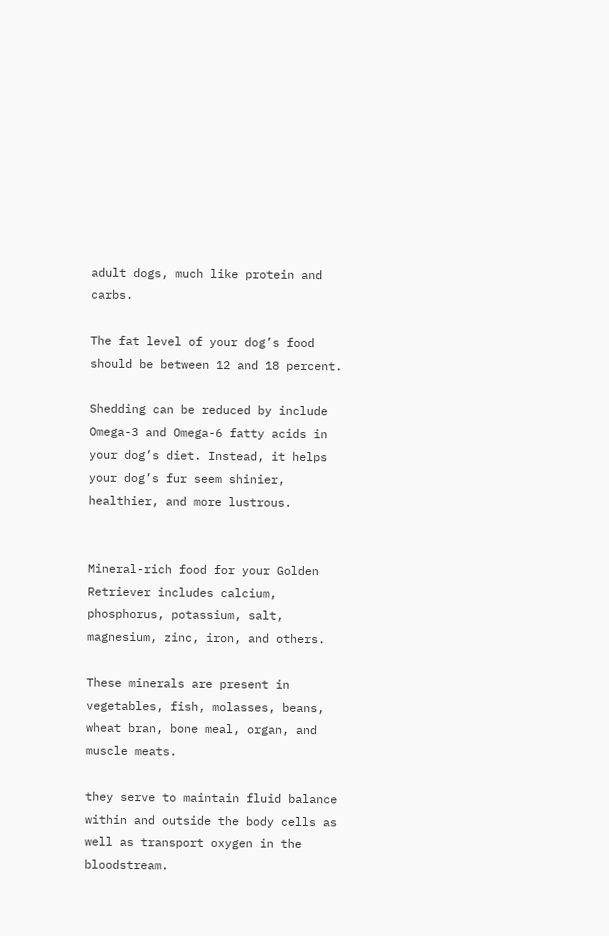adult dogs, much like protein and carbs.

The fat level of your dog’s food should be between 12 and 18 percent.

Shedding can be reduced by include Omega-3 and Omega-6 fatty acids in your dog’s diet. Instead, it helps your dog’s fur seem shinier, healthier, and more lustrous.


Mineral-rich food for your Golden Retriever includes calcium, phosphorus, potassium, salt, magnesium, zinc, iron, and others.

These minerals are present in vegetables, fish, molasses, beans, wheat bran, bone meal, organ, and muscle meats.

they serve to maintain fluid balance within and outside the body cells as well as transport oxygen in the bloodstream.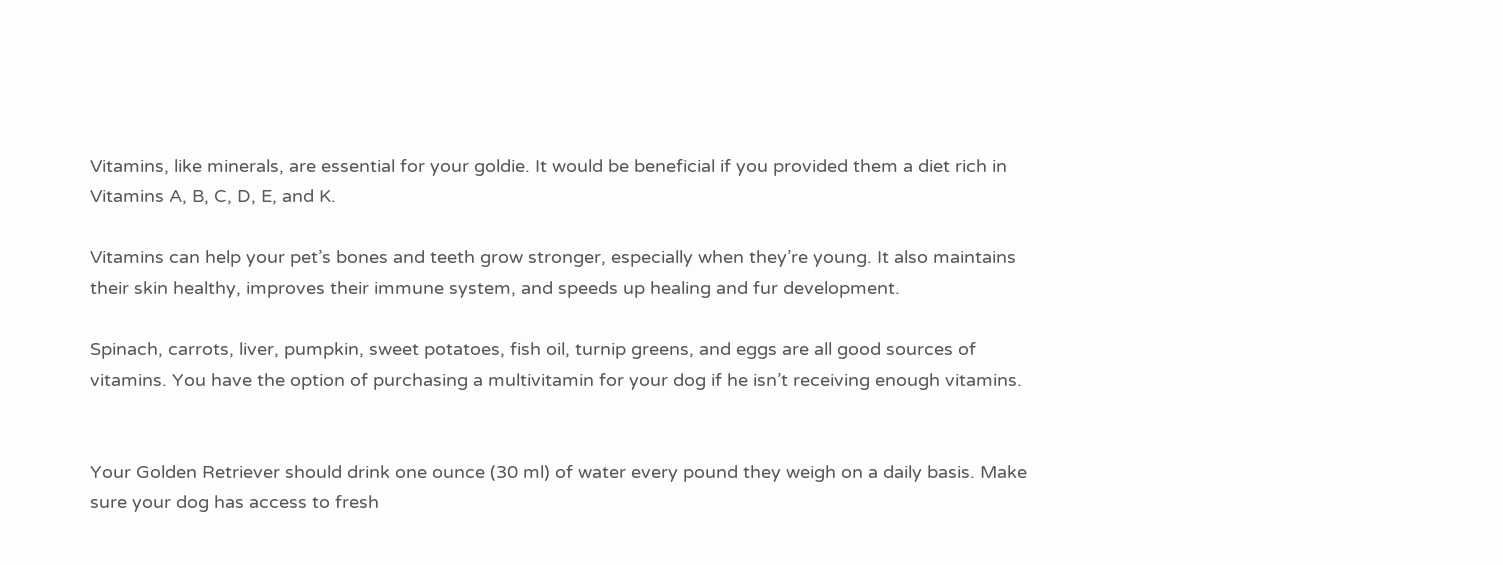Vitamins, like minerals, are essential for your goldie. It would be beneficial if you provided them a diet rich in Vitamins A, B, C, D, E, and K.

Vitamins can help your pet’s bones and teeth grow stronger, especially when they’re young. It also maintains their skin healthy, improves their immune system, and speeds up healing and fur development.

Spinach, carrots, liver, pumpkin, sweet potatoes, fish oil, turnip greens, and eggs are all good sources of vitamins. You have the option of purchasing a multivitamin for your dog if he isn’t receiving enough vitamins.


Your Golden Retriever should drink one ounce (30 ml) of water every pound they weigh on a daily basis. Make sure your dog has access to fresh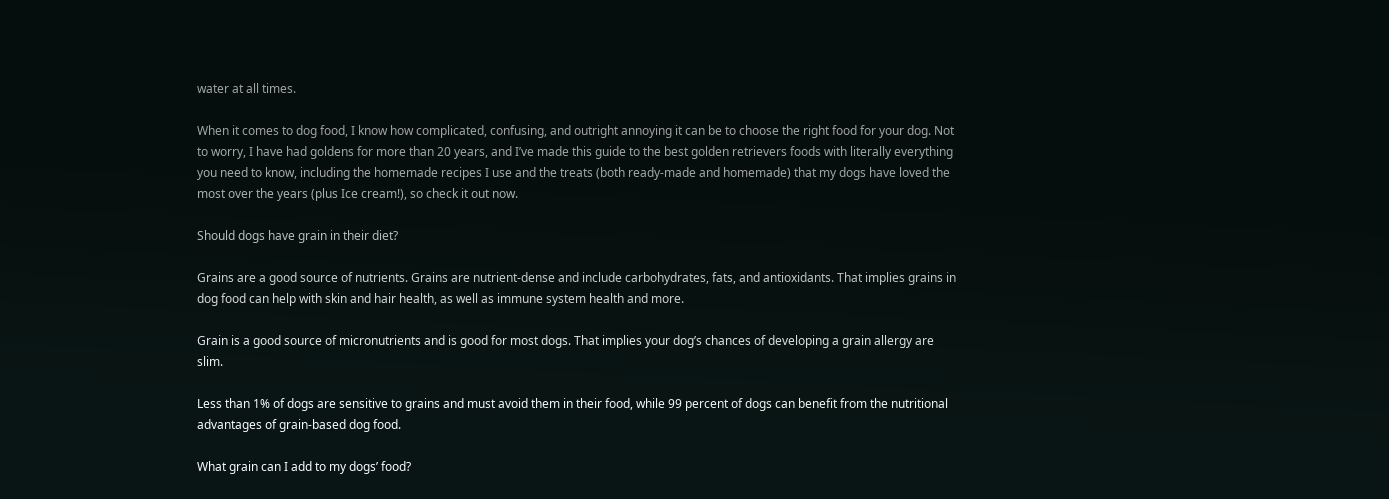water at all times.

When it comes to dog food, I know how complicated, confusing, and outright annoying it can be to choose the right food for your dog. Not to worry, I have had goldens for more than 20 years, and I’ve made this guide to the best golden retrievers foods with literally everything you need to know, including the homemade recipes I use and the treats (both ready-made and homemade) that my dogs have loved the most over the years (plus Ice cream!), so check it out now.

Should dogs have grain in their diet?

Grains are a good source of nutrients. Grains are nutrient-dense and include carbohydrates, fats, and antioxidants. That implies grains in dog food can help with skin and hair health, as well as immune system health and more.

Grain is a good source of micronutrients and is good for most dogs. That implies your dog’s chances of developing a grain allergy are slim.

Less than 1% of dogs are sensitive to grains and must avoid them in their food, while 99 percent of dogs can benefit from the nutritional advantages of grain-based dog food.

What grain can I add to my dogs’ food?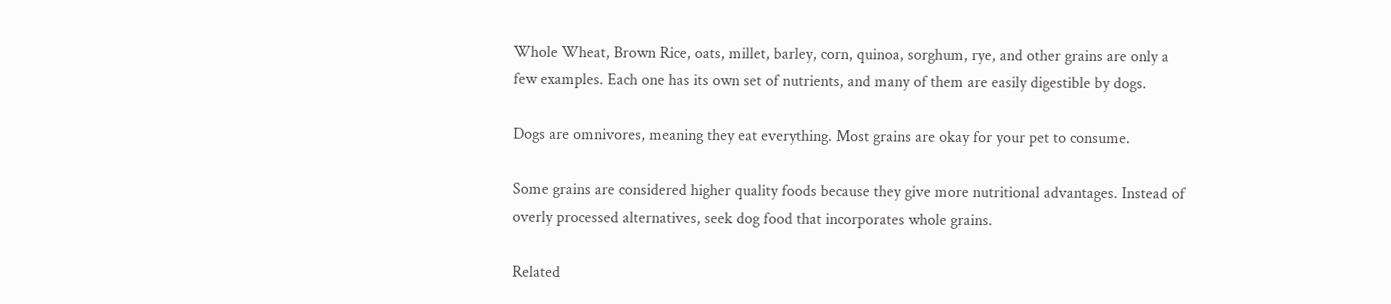Whole Wheat, Brown Rice, oats, millet, barley, corn, quinoa, sorghum, rye, and other grains are only a few examples. Each one has its own set of nutrients, and many of them are easily digestible by dogs.

Dogs are omnivores, meaning they eat everything. Most grains are okay for your pet to consume.

Some grains are considered higher quality foods because they give more nutritional advantages. Instead of overly processed alternatives, seek dog food that incorporates whole grains.

Related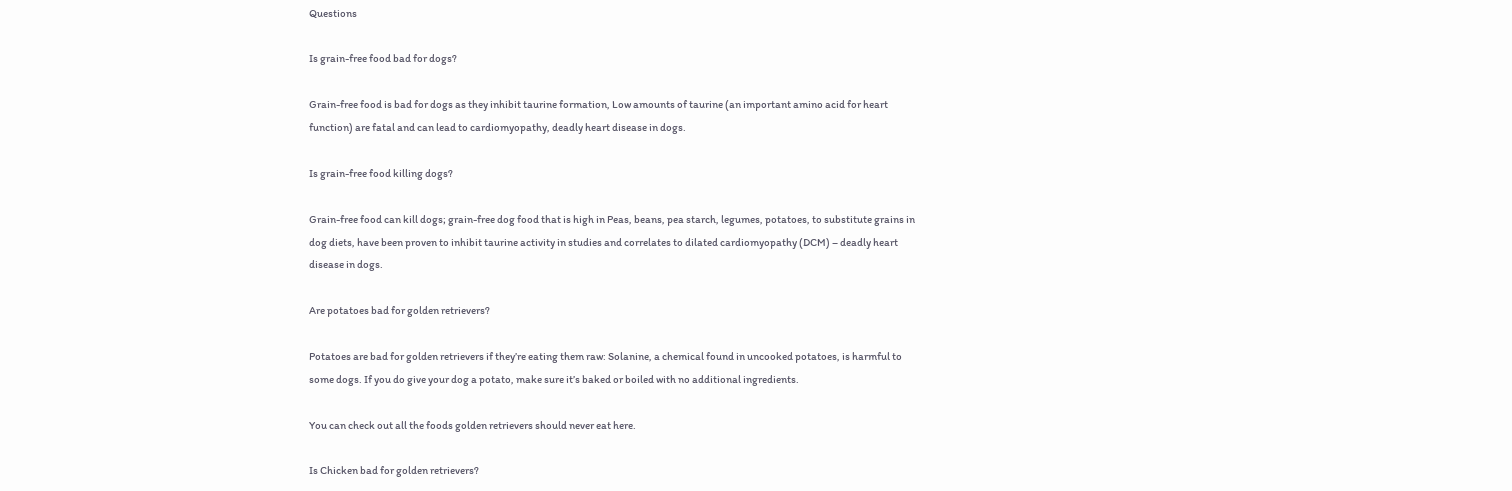Questions

Is grain-free food bad for dogs?

Grain-free food is bad for dogs as they inhibit taurine formation, Low amounts of taurine (an important amino acid for heart function) are fatal and can lead to cardiomyopathy, deadly heart disease in dogs.

Is grain-free food killing dogs?

Grain-free food can kill dogs; grain-free dog food that is high in Peas, beans, pea starch, legumes, potatoes, to substitute grains in dog diets, have been proven to inhibit taurine activity in studies and correlates to dilated cardiomyopathy (DCM) – deadly heart disease in dogs.

Are potatoes bad for golden retrievers?

Potatoes are bad for golden retrievers if they’re eating them raw: Solanine, a chemical found in uncooked potatoes, is harmful to some dogs. If you do give your dog a potato, make sure it’s baked or boiled with no additional ingredients.

You can check out all the foods golden retrievers should never eat here.

Is Chicken bad for golden retrievers?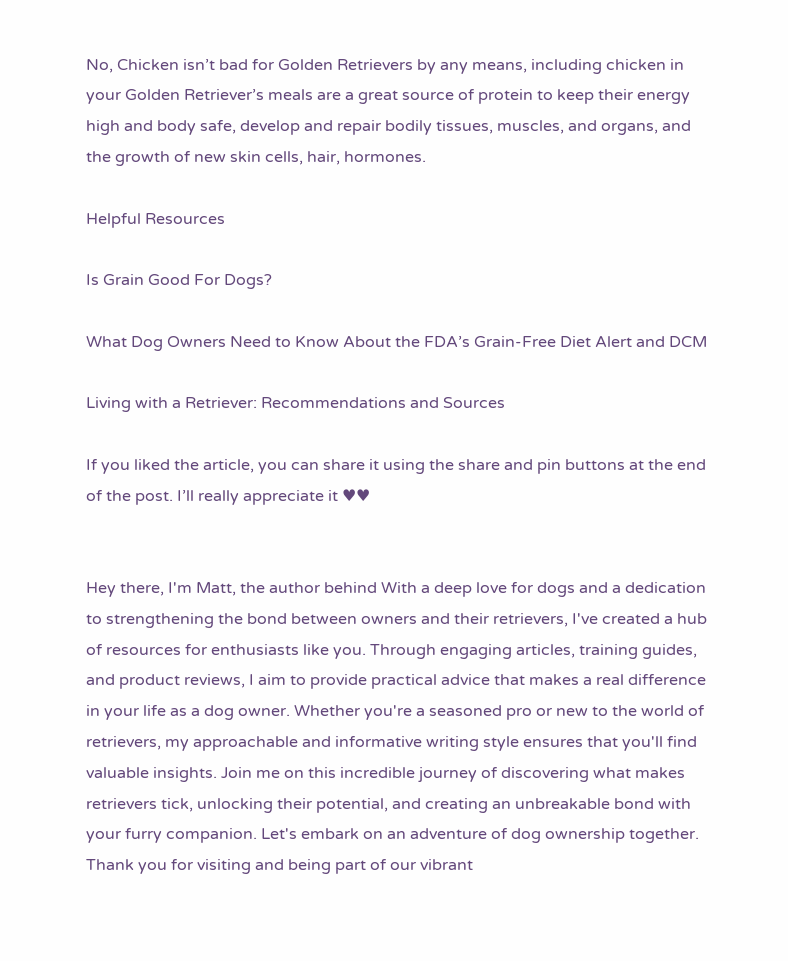No, Chicken isn’t bad for Golden Retrievers by any means, including chicken in your Golden Retriever’s meals are a great source of protein to keep their energy high and body safe, develop and repair bodily tissues, muscles, and organs, and the growth of new skin cells, hair, hormones.

Helpful Resources

Is Grain Good For Dogs?

What Dog Owners Need to Know About the FDA’s Grain-Free Diet Alert and DCM

Living with a Retriever: Recommendations and Sources

If you liked the article, you can share it using the share and pin buttons at the end of the post. I’ll really appreciate it ♥♥


Hey there, I'm Matt, the author behind With a deep love for dogs and a dedication to strengthening the bond between owners and their retrievers, I've created a hub of resources for enthusiasts like you. Through engaging articles, training guides, and product reviews, I aim to provide practical advice that makes a real difference in your life as a dog owner. Whether you're a seasoned pro or new to the world of retrievers, my approachable and informative writing style ensures that you'll find valuable insights. Join me on this incredible journey of discovering what makes retrievers tick, unlocking their potential, and creating an unbreakable bond with your furry companion. Let's embark on an adventure of dog ownership together. Thank you for visiting and being part of our vibrant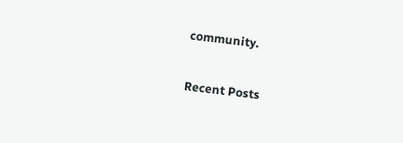community.

Recent Posts